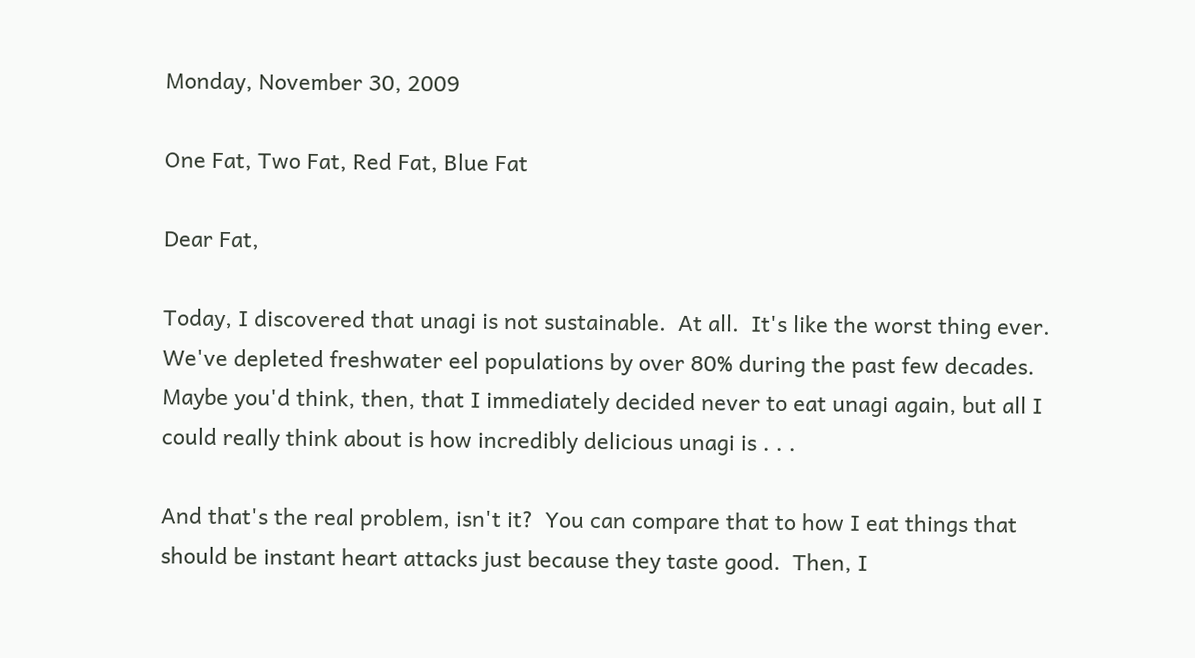Monday, November 30, 2009

One Fat, Two Fat, Red Fat, Blue Fat

Dear Fat,

Today, I discovered that unagi is not sustainable.  At all.  It's like the worst thing ever.  We've depleted freshwater eel populations by over 80% during the past few decades.  Maybe you'd think, then, that I immediately decided never to eat unagi again, but all I could really think about is how incredibly delicious unagi is . . .

And that's the real problem, isn't it?  You can compare that to how I eat things that should be instant heart attacks just because they taste good.  Then, I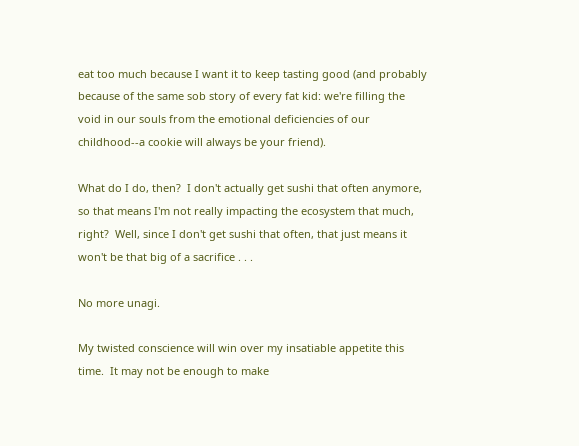eat too much because I want it to keep tasting good (and probably because of the same sob story of every fat kid: we're filling the void in our souls from the emotional deficiencies of our childhood--a cookie will always be your friend).

What do I do, then?  I don't actually get sushi that often anymore, so that means I'm not really impacting the ecosystem that much, right?  Well, since I don't get sushi that often, that just means it won't be that big of a sacrifice . . .

No more unagi.

My twisted conscience will win over my insatiable appetite this time.  It may not be enough to make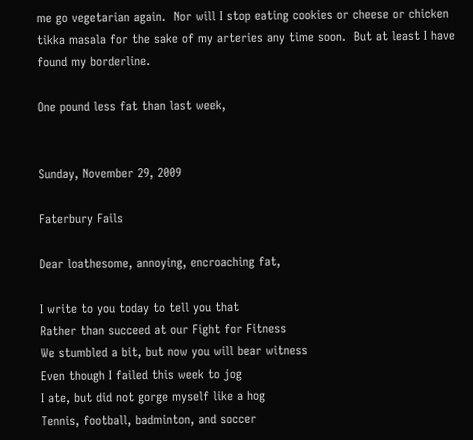me go vegetarian again.  Nor will I stop eating cookies or cheese or chicken tikka masala for the sake of my arteries any time soon.  But at least I have found my borderline.

One pound less fat than last week,


Sunday, November 29, 2009

Faterbury Fails

Dear loathesome, annoying, encroaching fat,

I write to you today to tell you that
Rather than succeed at our Fight for Fitness
We stumbled a bit, but now you will bear witness
Even though I failed this week to jog
I ate, but did not gorge myself like a hog
Tennis, football, badminton, and soccer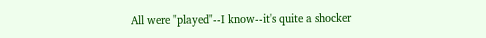All were "played"--I know--it's quite a shocker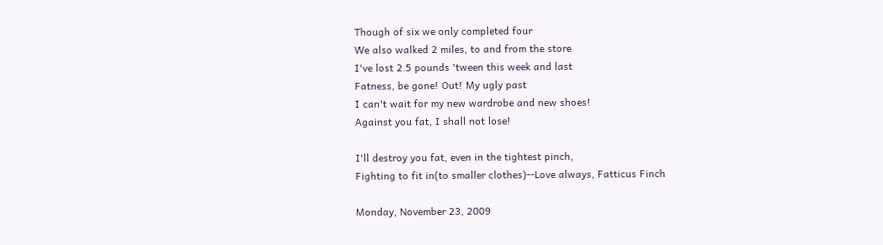Though of six we only completed four
We also walked 2 miles, to and from the store
I've lost 2.5 pounds 'tween this week and last
Fatness, be gone! Out! My ugly past
I can't wait for my new wardrobe and new shoes!
Against you fat, I shall not lose!

I'll destroy you fat, even in the tightest pinch,
Fighting to fit in(to smaller clothes)--Love always, Fatticus Finch

Monday, November 23, 2009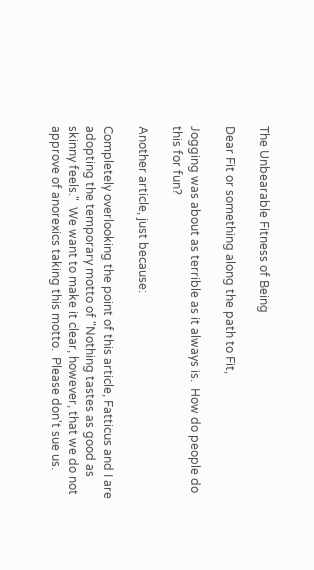The Unbearable Fitness of Being

Dear Fit or something along the path to Fit,

Jogging was about as terrible as it always is.  How do people do this for fun?

Another article, just because:

Completely overlooking the point of this article, Fatticus and I are adopting the temporary motto of "Nothing tastes as good as skinny feels."  We want to make it clear, however, that we do not approve of anorexics taking this motto.  Please don't sue us.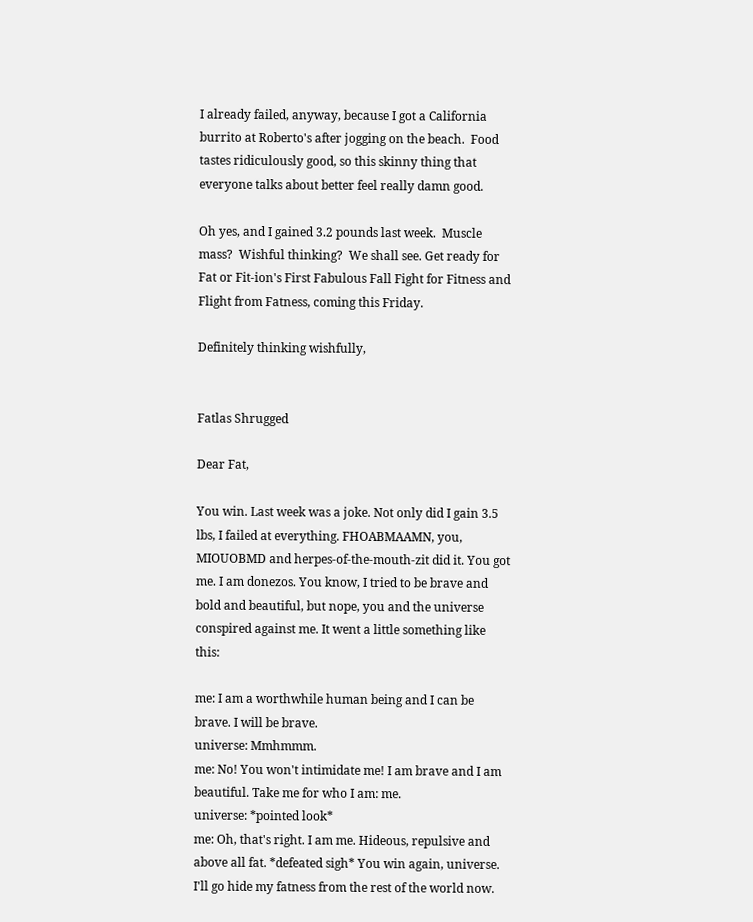I already failed, anyway, because I got a California burrito at Roberto's after jogging on the beach.  Food tastes ridiculously good, so this skinny thing that everyone talks about better feel really damn good.

Oh yes, and I gained 3.2 pounds last week.  Muscle mass?  Wishful thinking?  We shall see. Get ready for Fat or Fit-ion's First Fabulous Fall Fight for Fitness and Flight from Fatness, coming this Friday.

Definitely thinking wishfully,


Fatlas Shrugged

Dear Fat,

You win. Last week was a joke. Not only did I gain 3.5 lbs, I failed at everything. FHOABMAAMN, you, MIOUOBMD and herpes-of-the-mouth-zit did it. You got me. I am donezos. You know, I tried to be brave and bold and beautiful, but nope, you and the universe conspired against me. It went a little something like this:

me: I am a worthwhile human being and I can be brave. I will be brave.
universe: Mmhmmm.
me: No! You won't intimidate me! I am brave and I am beautiful. Take me for who I am: me.
universe: *pointed look*
me: Oh, that's right. I am me. Hideous, repulsive and above all fat. *defeated sigh* You win again, universe. I'll go hide my fatness from the rest of the world now.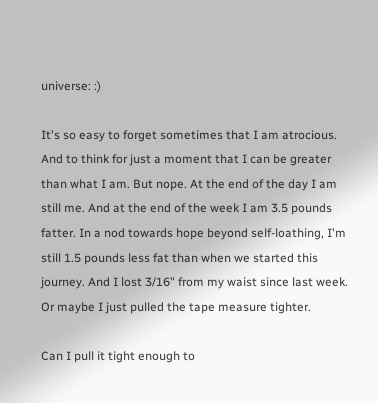universe: :)

It's so easy to forget sometimes that I am atrocious. And to think for just a moment that I can be greater than what I am. But nope. At the end of the day I am still me. And at the end of the week I am 3.5 pounds fatter. In a nod towards hope beyond self-loathing, I'm still 1.5 pounds less fat than when we started this journey. And I lost 3/16" from my waist since last week. Or maybe I just pulled the tape measure tighter.

Can I pull it tight enough to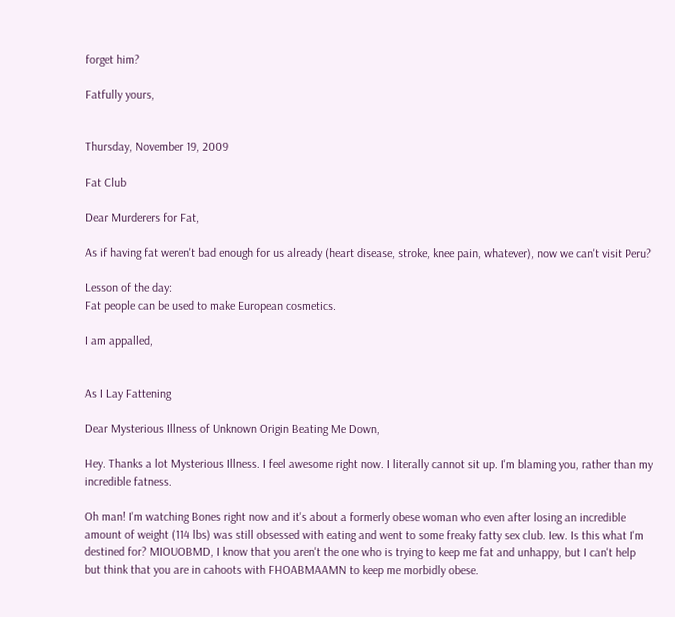forget him?

Fatfully yours,


Thursday, November 19, 2009

Fat Club

Dear Murderers for Fat,

As if having fat weren't bad enough for us already (heart disease, stroke, knee pain, whatever), now we can't visit Peru?

Lesson of the day:
Fat people can be used to make European cosmetics.

I am appalled,


As I Lay Fattening

Dear Mysterious Illness of Unknown Origin Beating Me Down,

Hey. Thanks a lot Mysterious Illness. I feel awesome right now. I literally cannot sit up. I'm blaming you, rather than my incredible fatness.

Oh man! I'm watching Bones right now and it's about a formerly obese woman who even after losing an incredible amount of weight (114 lbs) was still obsessed with eating and went to some freaky fatty sex club. Iew. Is this what I'm destined for? MIOUOBMD, I know that you aren't the one who is trying to keep me fat and unhappy, but I can't help but think that you are in cahoots with FHOABMAAMN to keep me morbidly obese.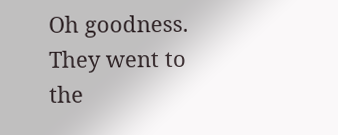Oh goodness. They went to the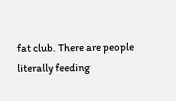fat club. There are people literally feeding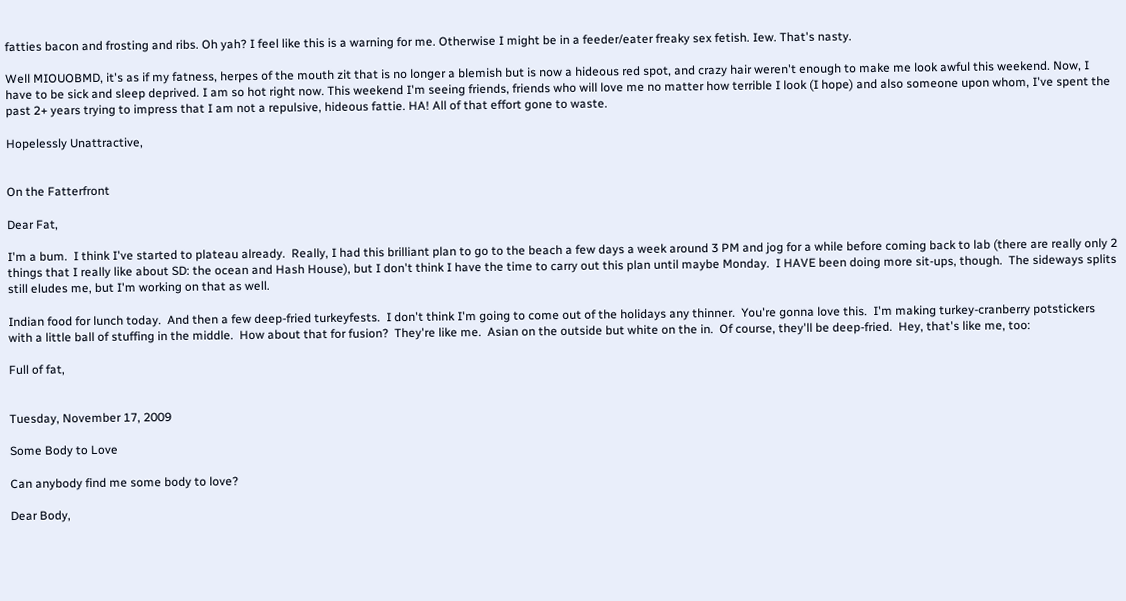fatties bacon and frosting and ribs. Oh yah? I feel like this is a warning for me. Otherwise I might be in a feeder/eater freaky sex fetish. Iew. That's nasty.

Well MIOUOBMD, it's as if my fatness, herpes of the mouth zit that is no longer a blemish but is now a hideous red spot, and crazy hair weren't enough to make me look awful this weekend. Now, I have to be sick and sleep deprived. I am so hot right now. This weekend I'm seeing friends, friends who will love me no matter how terrible I look (I hope) and also someone upon whom, I've spent the past 2+ years trying to impress that I am not a repulsive, hideous fattie. HA! All of that effort gone to waste.

Hopelessly Unattractive,


On the Fatterfront

Dear Fat,

I'm a bum.  I think I've started to plateau already.  Really, I had this brilliant plan to go to the beach a few days a week around 3 PM and jog for a while before coming back to lab (there are really only 2 things that I really like about SD: the ocean and Hash House), but I don't think I have the time to carry out this plan until maybe Monday.  I HAVE been doing more sit-ups, though.  The sideways splits still eludes me, but I'm working on that as well.

Indian food for lunch today.  And then a few deep-fried turkeyfests.  I don't think I'm going to come out of the holidays any thinner.  You're gonna love this.  I'm making turkey-cranberry potstickers with a little ball of stuffing in the middle.  How about that for fusion?  They're like me.  Asian on the outside but white on the in.  Of course, they'll be deep-fried.  Hey, that's like me, too:

Full of fat,


Tuesday, November 17, 2009

Some Body to Love

Can anybody find me some body to love?

Dear Body,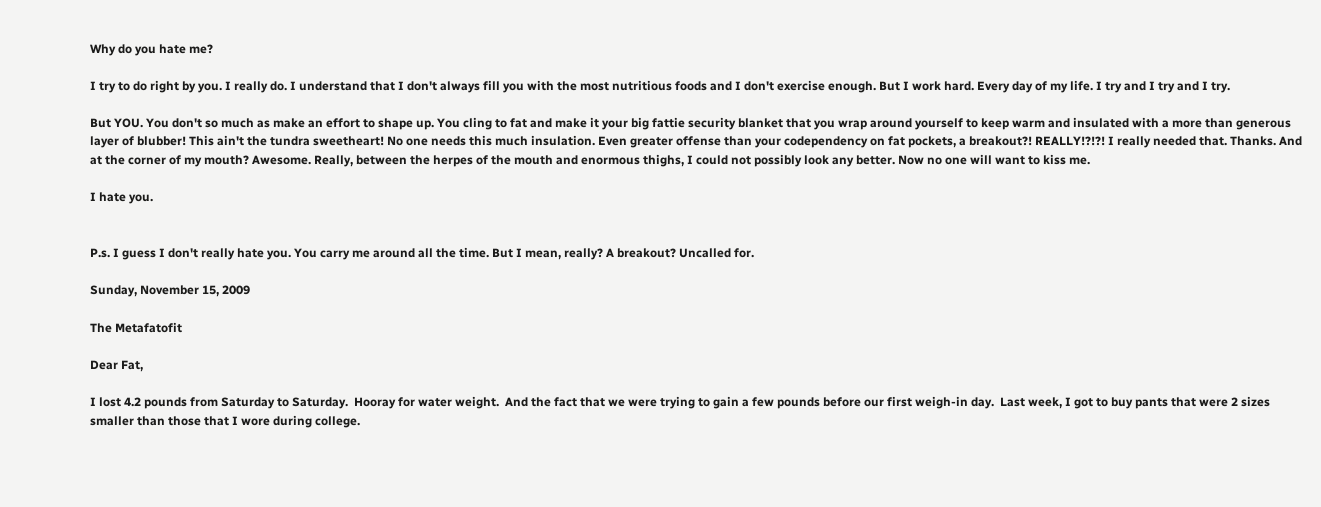Why do you hate me?

I try to do right by you. I really do. I understand that I don't always fill you with the most nutritious foods and I don't exercise enough. But I work hard. Every day of my life. I try and I try and I try.

But YOU. You don't so much as make an effort to shape up. You cling to fat and make it your big fattie security blanket that you wrap around yourself to keep warm and insulated with a more than generous layer of blubber! This ain't the tundra sweetheart! No one needs this much insulation. Even greater offense than your codependency on fat pockets, a breakout?! REALLY!?!?! I really needed that. Thanks. And at the corner of my mouth? Awesome. Really, between the herpes of the mouth and enormous thighs, I could not possibly look any better. Now no one will want to kiss me.

I hate you.


P.s. I guess I don't really hate you. You carry me around all the time. But I mean, really? A breakout? Uncalled for.

Sunday, November 15, 2009

The Metafatofit

Dear Fat,

I lost 4.2 pounds from Saturday to Saturday.  Hooray for water weight.  And the fact that we were trying to gain a few pounds before our first weigh-in day.  Last week, I got to buy pants that were 2 sizes smaller than those that I wore during college.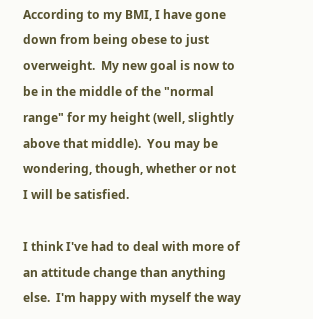According to my BMI, I have gone down from being obese to just overweight.  My new goal is now to be in the middle of the "normal range" for my height (well, slightly above that middle).  You may be wondering, though, whether or not I will be satisfied.

I think I've had to deal with more of an attitude change than anything else.  I'm happy with myself the way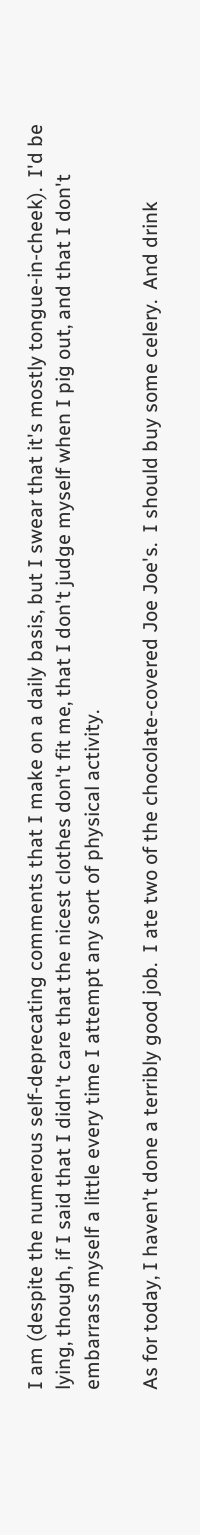I am (despite the numerous self-deprecating comments that I make on a daily basis, but I swear that it's mostly tongue-in-cheek).  I'd be lying, though, if I said that I didn't care that the nicest clothes don't fit me, that I don't judge myself when I pig out, and that I don't embarrass myself a little every time I attempt any sort of physical activity.

As for today, I haven't done a terribly good job.  I ate two of the chocolate-covered Joe Joe's.  I should buy some celery.  And drink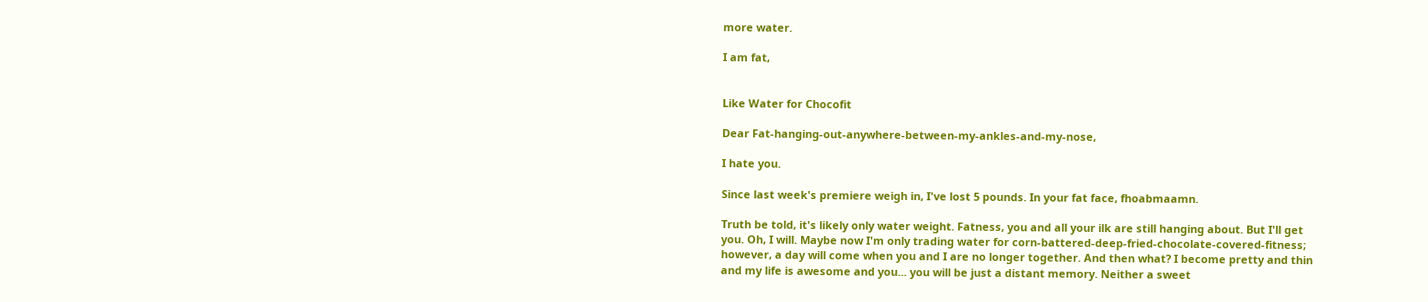more water.

I am fat,


Like Water for Chocofit

Dear Fat-hanging-out-anywhere-between-my-ankles-and-my-nose,

I hate you.

Since last week's premiere weigh in, I've lost 5 pounds. In your fat face, fhoabmaamn.

Truth be told, it's likely only water weight. Fatness, you and all your ilk are still hanging about. But I'll get you. Oh, I will. Maybe now I'm only trading water for corn-battered-deep-fried-chocolate-covered-fitness; however, a day will come when you and I are no longer together. And then what? I become pretty and thin and my life is awesome and you... you will be just a distant memory. Neither a sweet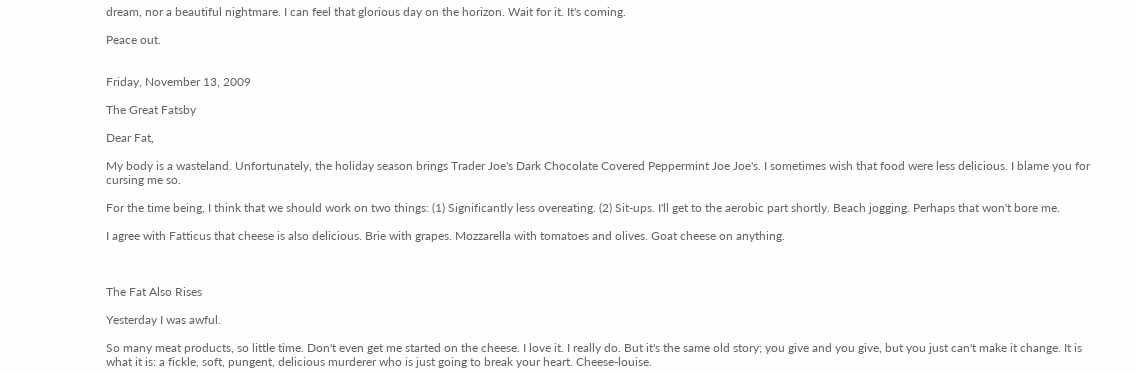dream, nor a beautiful nightmare. I can feel that glorious day on the horizon. Wait for it. It's coming.

Peace out.


Friday, November 13, 2009

The Great Fatsby

Dear Fat,

My body is a wasteland. Unfortunately, the holiday season brings Trader Joe's Dark Chocolate Covered Peppermint Joe Joe's. I sometimes wish that food were less delicious. I blame you for cursing me so.

For the time being, I think that we should work on two things: (1) Significantly less overeating. (2) Sit-ups. I'll get to the aerobic part shortly. Beach jogging. Perhaps that won't bore me.

I agree with Fatticus that cheese is also delicious. Brie with grapes. Mozzarella with tomatoes and olives. Goat cheese on anything.



The Fat Also Rises

Yesterday I was awful.

So many meat products, so little time. Don't even get me started on the cheese. I love it. I really do. But it's the same old story; you give and you give, but you just can't make it change. It is what it is: a fickle, soft, pungent, delicious murderer who is just going to break your heart. Cheese-louise.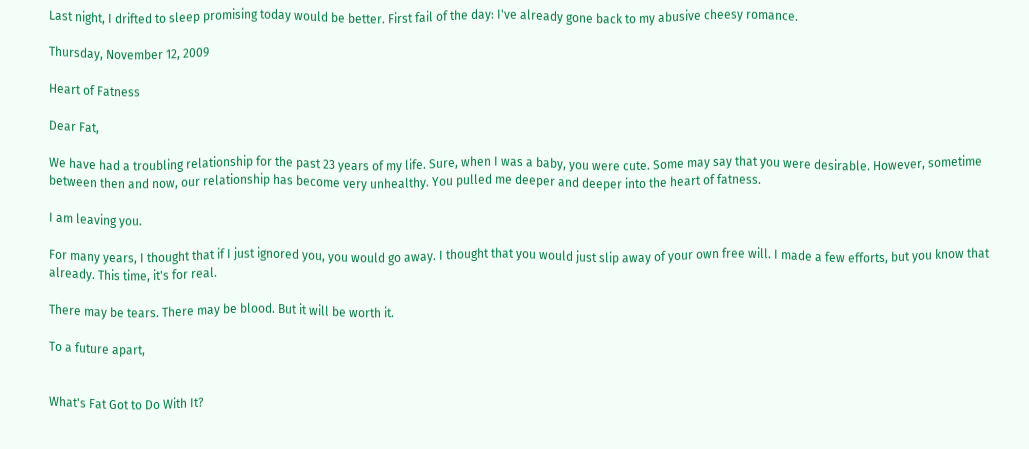Last night, I drifted to sleep promising today would be better. First fail of the day: I've already gone back to my abusive cheesy romance.

Thursday, November 12, 2009

Heart of Fatness

Dear Fat,

We have had a troubling relationship for the past 23 years of my life. Sure, when I was a baby, you were cute. Some may say that you were desirable. However, sometime between then and now, our relationship has become very unhealthy. You pulled me deeper and deeper into the heart of fatness.

I am leaving you.

For many years, I thought that if I just ignored you, you would go away. I thought that you would just slip away of your own free will. I made a few efforts, but you know that already. This time, it's for real.

There may be tears. There may be blood. But it will be worth it.

To a future apart,


What's Fat Got to Do With It?